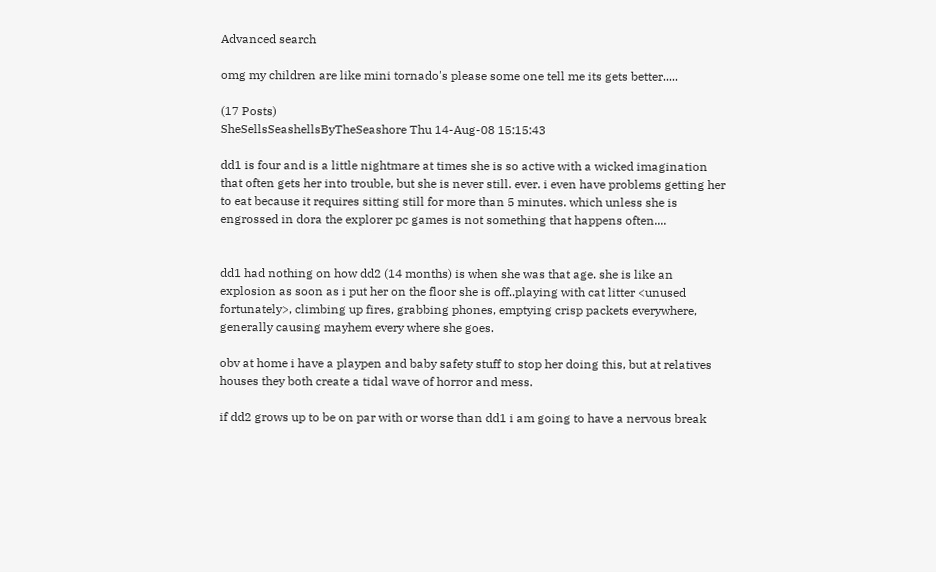Advanced search

omg my children are like mini tornado's please some one tell me its gets better.....

(17 Posts)
SheSellsSeashellsByTheSeashore Thu 14-Aug-08 15:15:43

dd1 is four and is a little nightmare at times she is so active with a wicked imagination that often gets her into trouble, but she is never still. ever. i even have problems getting her to eat because it requires sitting still for more than 5 minutes. which unless she is engrossed in dora the explorer pc games is not something that happens often....


dd1 had nothing on how dd2 (14 months) is when she was that age. she is like an explosion as soon as i put her on the floor she is off..playing with cat litter <unused fortunately>, climbing up fires, grabbing phones, emptying crisp packets everywhere, generally causing mayhem every where she goes.

obv at home i have a playpen and baby safety stuff to stop her doing this, but at relatives houses they both create a tidal wave of horror and mess.

if dd2 grows up to be on par with or worse than dd1 i am going to have a nervous break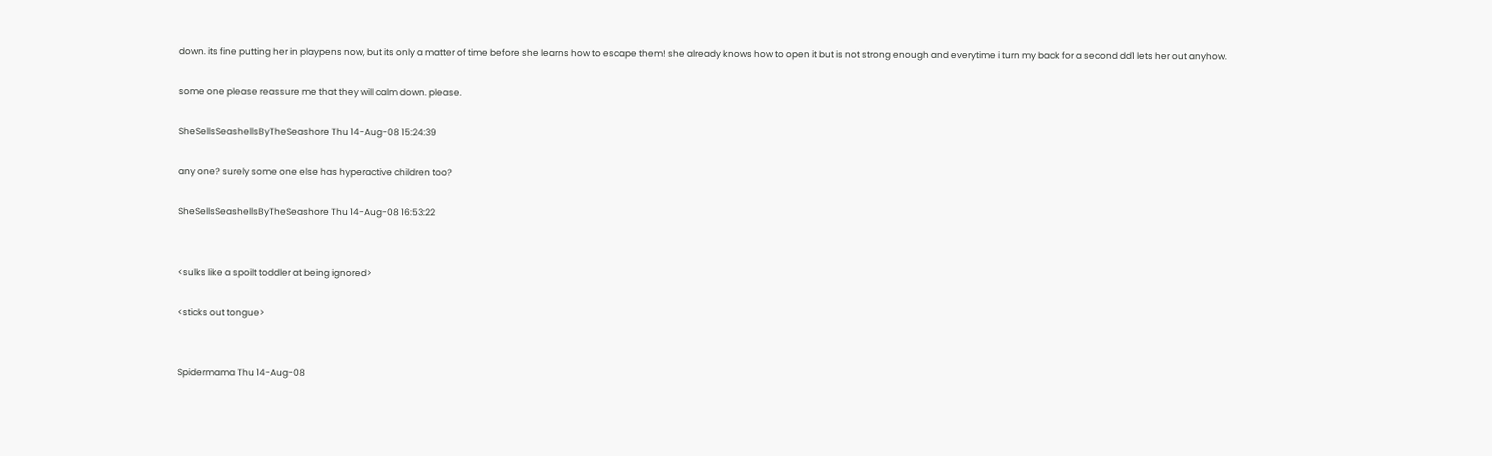down. its fine putting her in playpens now, but its only a matter of time before she learns how to escape them! she already knows how to open it but is not strong enough and everytime i turn my back for a second dd1 lets her out anyhow.

some one please reassure me that they will calm down. please.

SheSellsSeashellsByTheSeashore Thu 14-Aug-08 15:24:39

any one? surely some one else has hyperactive children too?

SheSellsSeashellsByTheSeashore Thu 14-Aug-08 16:53:22


<sulks like a spoilt toddler at being ignored>

<sticks out tongue>


Spidermama Thu 14-Aug-08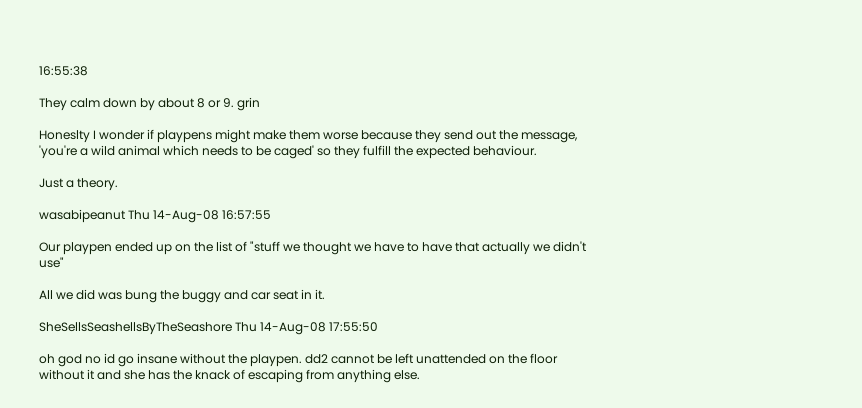16:55:38

They calm down by about 8 or 9. grin

Honeslty I wonder if playpens might make them worse because they send out the message, 'you're a wild animal which needs to be caged' so they fulfill the expected behaviour.

Just a theory.

wasabipeanut Thu 14-Aug-08 16:57:55

Our playpen ended up on the list of "stuff we thought we have to have that actually we didn't use"

All we did was bung the buggy and car seat in it.

SheSellsSeashellsByTheSeashore Thu 14-Aug-08 17:55:50

oh god no id go insane without the playpen. dd2 cannot be left unattended on the floor without it and she has the knack of escaping from anything else.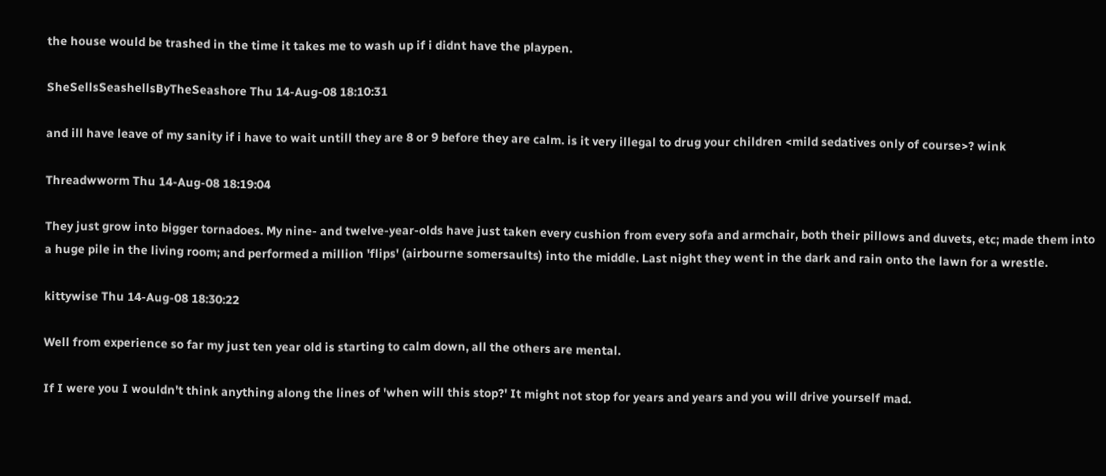the house would be trashed in the time it takes me to wash up if i didnt have the playpen.

SheSellsSeashellsByTheSeashore Thu 14-Aug-08 18:10:31

and ill have leave of my sanity if i have to wait untill they are 8 or 9 before they are calm. is it very illegal to drug your children <mild sedatives only of course>? wink

Threadwworm Thu 14-Aug-08 18:19:04

They just grow into bigger tornadoes. My nine- and twelve-year-olds have just taken every cushion from every sofa and armchair, both their pillows and duvets, etc; made them into a huge pile in the living room; and performed a million 'flips' (airbourne somersaults) into the middle. Last night they went in the dark and rain onto the lawn for a wrestle.

kittywise Thu 14-Aug-08 18:30:22

Well from experience so far my just ten year old is starting to calm down, all the others are mental.

If I were you I wouldn't think anything along the lines of 'when will this stop?' It might not stop for years and years and you will drive yourself mad.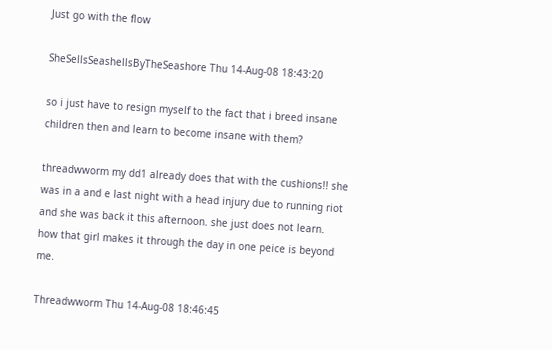Just go with the flow

SheSellsSeashellsByTheSeashore Thu 14-Aug-08 18:43:20

so i just have to resign myself to the fact that i breed insane children then and learn to become insane with them?

threadwworm my dd1 already does that with the cushions!! she was in a and e last night with a head injury due to running riot and she was back it this afternoon. she just does not learn. how that girl makes it through the day in one peice is beyond me.

Threadwworm Thu 14-Aug-08 18:46:45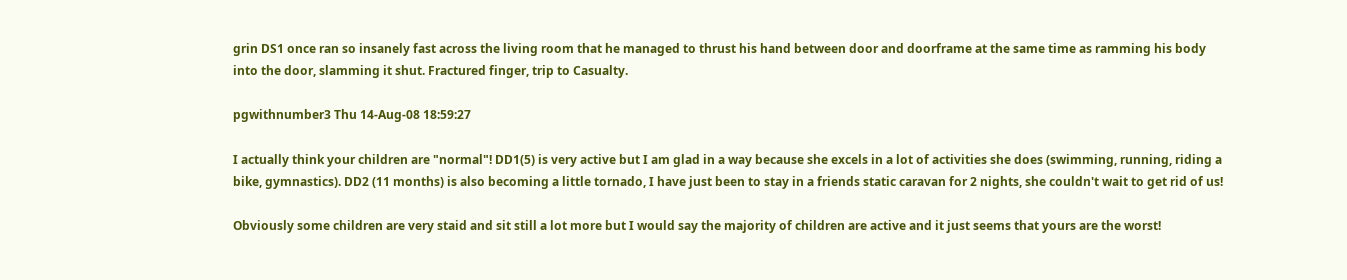grin DS1 once ran so insanely fast across the living room that he managed to thrust his hand between door and doorframe at the same time as ramming his body into the door, slamming it shut. Fractured finger, trip to Casualty.

pgwithnumber3 Thu 14-Aug-08 18:59:27

I actually think your children are "normal"! DD1(5) is very active but I am glad in a way because she excels in a lot of activities she does (swimming, running, riding a bike, gymnastics). DD2 (11 months) is also becoming a little tornado, I have just been to stay in a friends static caravan for 2 nights, she couldn't wait to get rid of us!

Obviously some children are very staid and sit still a lot more but I would say the majority of children are active and it just seems that yours are the worst!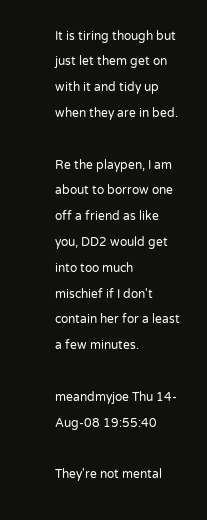It is tiring though but just let them get on with it and tidy up when they are in bed.

Re the playpen, I am about to borrow one off a friend as like you, DD2 would get into too much mischief if I don't contain her for a least a few minutes.

meandmyjoe Thu 14-Aug-08 19:55:40

They're not mental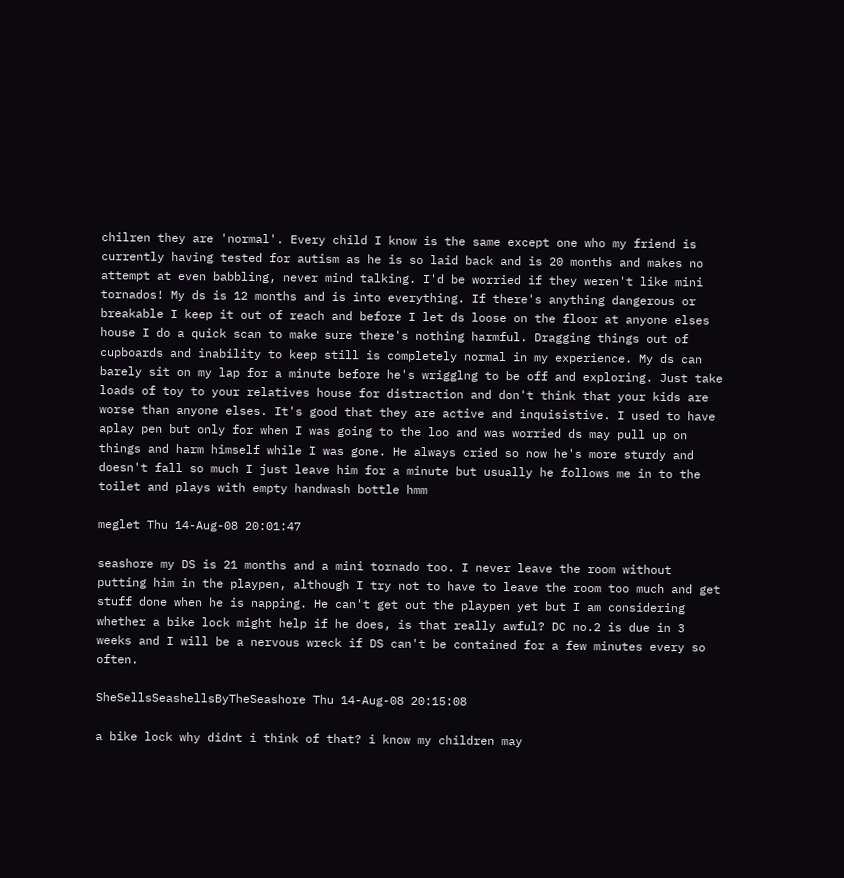chilren they are 'normal'. Every child I know is the same except one who my friend is currently having tested for autism as he is so laid back and is 20 months and makes no attempt at even babbling, never mind talking. I'd be worried if they weren't like mini tornados! My ds is 12 months and is into everything. If there's anything dangerous or breakable I keep it out of reach and before I let ds loose on the floor at anyone elses house I do a quick scan to make sure there's nothing harmful. Dragging things out of cupboards and inability to keep still is completely normal in my experience. My ds can barely sit on my lap for a minute before he's wrigglng to be off and exploring. Just take loads of toy to your relatives house for distraction and don't think that your kids are worse than anyone elses. It's good that they are active and inquisistive. I used to have aplay pen but only for when I was going to the loo and was worried ds may pull up on things and harm himself while I was gone. He always cried so now he's more sturdy and doesn't fall so much I just leave him for a minute but usually he follows me in to the toilet and plays with empty handwash bottle hmm

meglet Thu 14-Aug-08 20:01:47

seashore my DS is 21 months and a mini tornado too. I never leave the room without putting him in the playpen, although I try not to have to leave the room too much and get stuff done when he is napping. He can't get out the playpen yet but I am considering whether a bike lock might help if he does, is that really awful? DC no.2 is due in 3 weeks and I will be a nervous wreck if DS can't be contained for a few minutes every so often.

SheSellsSeashellsByTheSeashore Thu 14-Aug-08 20:15:08

a bike lock why didnt i think of that? i know my children may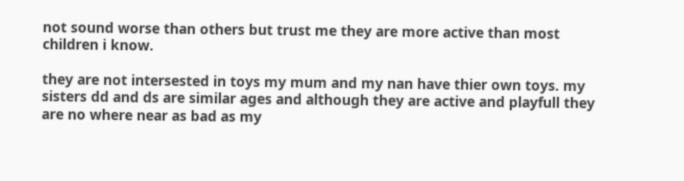not sound worse than others but trust me they are more active than most children i know.

they are not intersested in toys my mum and my nan have thier own toys. my sisters dd and ds are similar ages and although they are active and playfull they are no where near as bad as my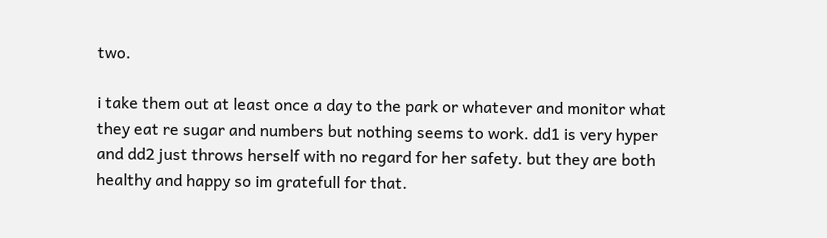two.

i take them out at least once a day to the park or whatever and monitor what they eat re sugar and numbers but nothing seems to work. dd1 is very hyper and dd2 just throws herself with no regard for her safety. but they are both healthy and happy so im gratefull for that.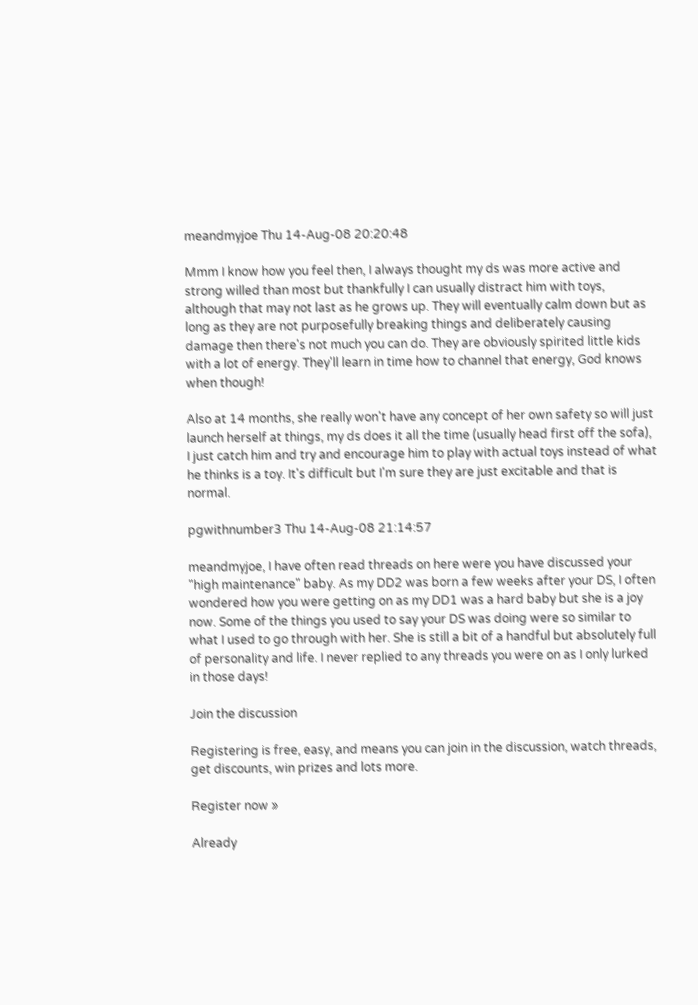meandmyjoe Thu 14-Aug-08 20:20:48

Mmm I know how you feel then, I always thought my ds was more active and strong willed than most but thankfully I can usually distract him with toys, although that may not last as he grows up. They will eventually calm down but as long as they are not purposefully breaking things and deliberately causing damage then there's not much you can do. They are obviously spirited little kids with a lot of energy. They'll learn in time how to channel that energy, God knows when though!

Also at 14 months, she really won't have any concept of her own safety so will just launch herself at things, my ds does it all the time (usually head first off the sofa), I just catch him and try and encourage him to play with actual toys instead of what he thinks is a toy. It's difficult but I'm sure they are just excitable and that is normal.

pgwithnumber3 Thu 14-Aug-08 21:14:57

meandmyjoe, I have often read threads on here were you have discussed your "high maintenance" baby. As my DD2 was born a few weeks after your DS, I often wondered how you were getting on as my DD1 was a hard baby but she is a joy now. Some of the things you used to say your DS was doing were so similar to what I used to go through with her. She is still a bit of a handful but absolutely full of personality and life. I never replied to any threads you were on as I only lurked in those days!

Join the discussion

Registering is free, easy, and means you can join in the discussion, watch threads, get discounts, win prizes and lots more.

Register now »

Already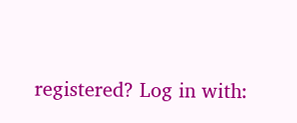registered? Log in with: